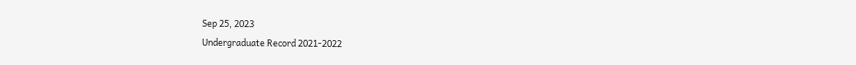Sep 25, 2023
Undergraduate Record 2021-2022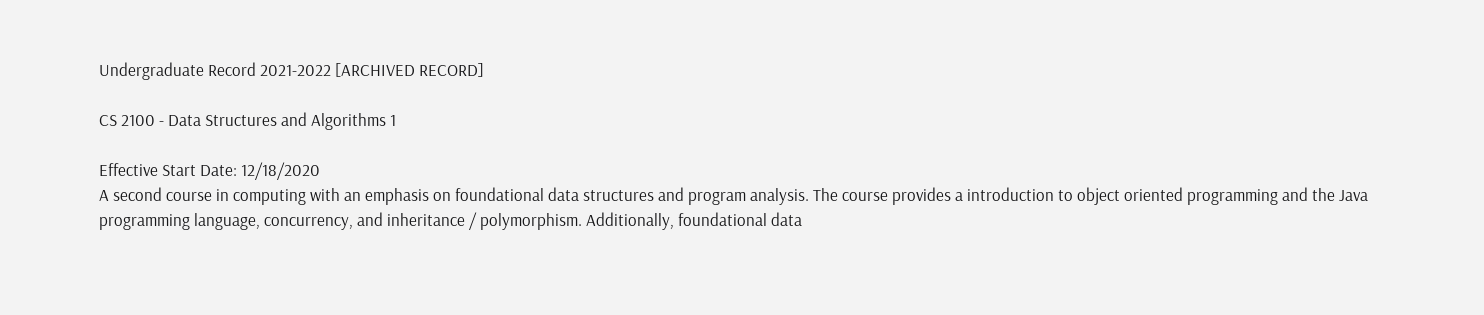Undergraduate Record 2021-2022 [ARCHIVED RECORD]

CS 2100 - Data Structures and Algorithms 1

Effective Start Date: 12/18/2020
A second course in computing with an emphasis on foundational data structures and program analysis. The course provides a introduction to object oriented programming and the Java programming language, concurrency, and inheritance / polymorphism. Additionally, foundational data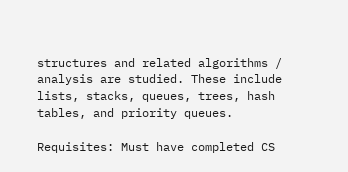structures and related algorithms / analysis are studied. These include lists, stacks, queues, trees, hash tables, and priority queues.

Requisites: Must have completed CS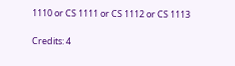1110 or CS 1111 or CS 1112 or CS 1113

Credits: 4